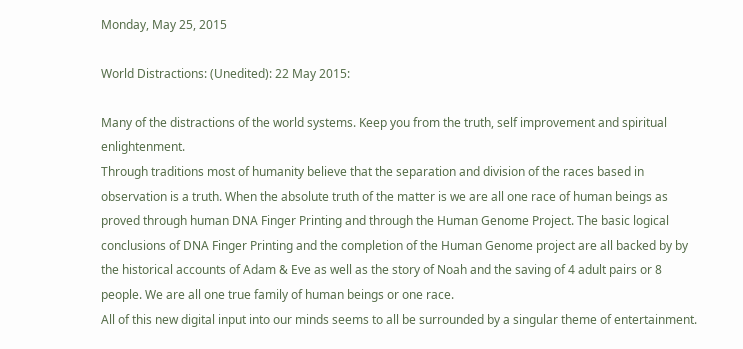Monday, May 25, 2015

World Distractions: (Unedited): 22 May 2015:

Many of the distractions of the world systems. Keep you from the truth, self improvement and spiritual enlightenment.
Through traditions most of humanity believe that the separation and division of the races based in observation is a truth. When the absolute truth of the matter is we are all one race of human beings as proved through human DNA Finger Printing and through the Human Genome Project. The basic logical conclusions of DNA Finger Printing and the completion of the Human Genome project are all backed by by the historical accounts of Adam & Eve as well as the story of Noah and the saving of 4 adult pairs or 8 people. We are all one true family of human beings or one race.
All of this new digital input into our minds seems to all be surrounded by a singular theme of entertainment.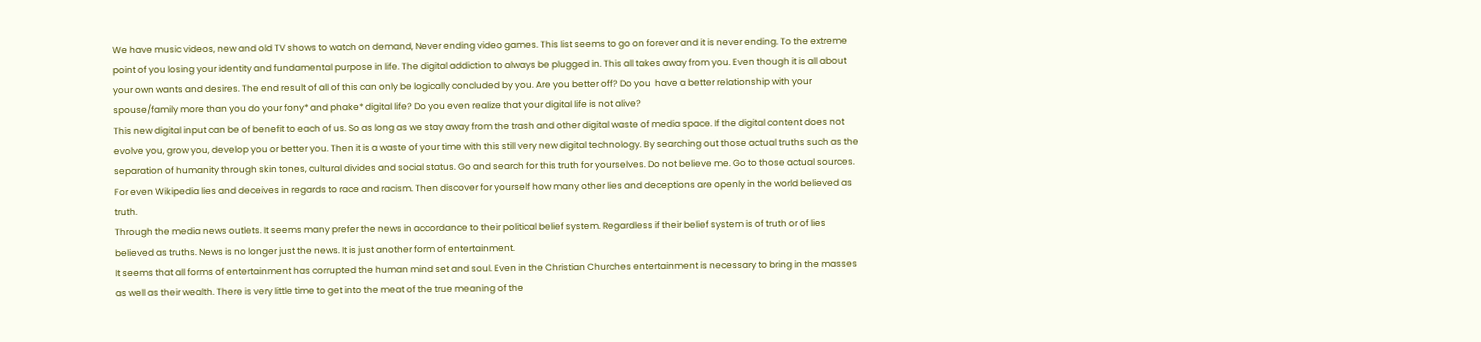We have music videos, new and old TV shows to watch on demand, Never ending video games. This list seems to go on forever and it is never ending. To the extreme point of you losing your identity and fundamental purpose in life. The digital addiction to always be plugged in. This all takes away from you. Even though it is all about your own wants and desires. The end result of all of this can only be logically concluded by you. Are you better off? Do you  have a better relationship with your spouse/family more than you do your fony* and phake* digital life? Do you even realize that your digital life is not alive?
This new digital input can be of benefit to each of us. So as long as we stay away from the trash and other digital waste of media space. If the digital content does not evolve you, grow you, develop you or better you. Then it is a waste of your time with this still very new digital technology. By searching out those actual truths such as the separation of humanity through skin tones, cultural divides and social status. Go and search for this truth for yourselves. Do not believe me. Go to those actual sources. For even Wikipedia lies and deceives in regards to race and racism. Then discover for yourself how many other lies and deceptions are openly in the world believed as truth.
Through the media news outlets. It seems many prefer the news in accordance to their political belief system. Regardless if their belief system is of truth or of lies believed as truths. News is no longer just the news. It is just another form of entertainment.
It seems that all forms of entertainment has corrupted the human mind set and soul. Even in the Christian Churches entertainment is necessary to bring in the masses as well as their wealth. There is very little time to get into the meat of the true meaning of the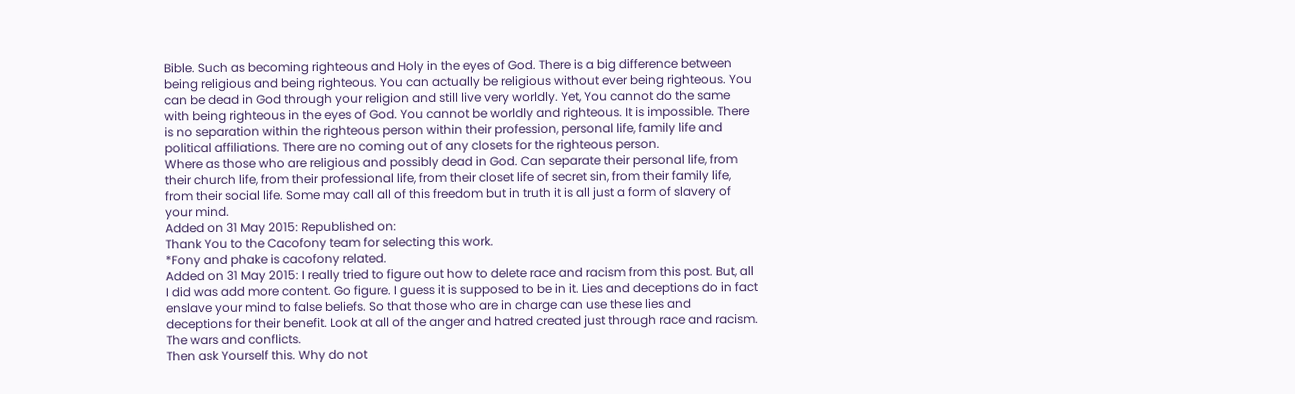Bible. Such as becoming righteous and Holy in the eyes of God. There is a big difference between being religious and being righteous. You can actually be religious without ever being righteous. You can be dead in God through your religion and still live very worldly. Yet, You cannot do the same with being righteous in the eyes of God. You cannot be worldly and righteous. It is impossible. There is no separation within the righteous person within their profession, personal life, family life and political affiliations. There are no coming out of any closets for the righteous person.
Where as those who are religious and possibly dead in God. Can separate their personal life, from their church life, from their professional life, from their closet life of secret sin, from their family life, from their social life. Some may call all of this freedom but in truth it is all just a form of slavery of your mind.
Added on 31 May 2015: Republished on:
Thank You to the Cacofony team for selecting this work.
*Fony and phake is cacofony related.
Added on 31 May 2015: I really tried to figure out how to delete race and racism from this post. But, all I did was add more content. Go figure. I guess it is supposed to be in it. Lies and deceptions do in fact enslave your mind to false beliefs. So that those who are in charge can use these lies and deceptions for their benefit. Look at all of the anger and hatred created just through race and racism. The wars and conflicts.
Then ask Yourself this. Why do not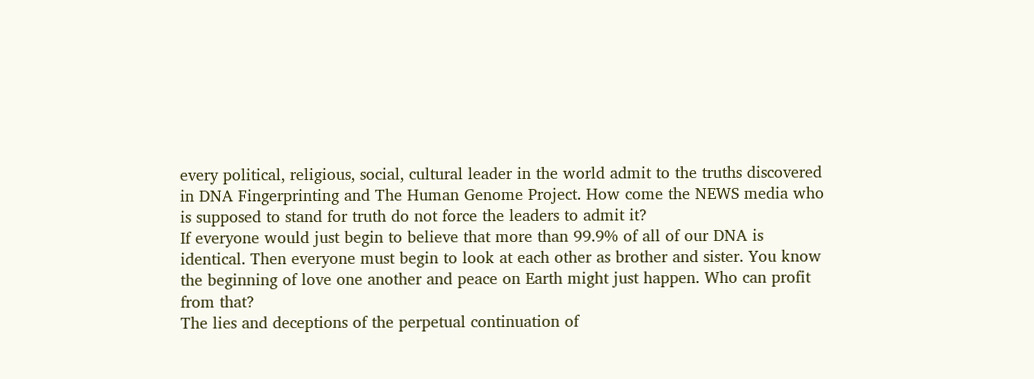every political, religious, social, cultural leader in the world admit to the truths discovered in DNA Fingerprinting and The Human Genome Project. How come the NEWS media who is supposed to stand for truth do not force the leaders to admit it?
If everyone would just begin to believe that more than 99.9% of all of our DNA is identical. Then everyone must begin to look at each other as brother and sister. You know the beginning of love one another and peace on Earth might just happen. Who can profit from that?
The lies and deceptions of the perpetual continuation of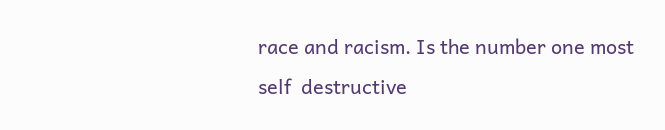race and racism. Is the number one most self  destructive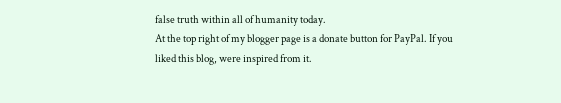false truth within all of humanity today.
At the top right of my blogger page is a donate button for PayPal. If you liked this blog, were inspired from it.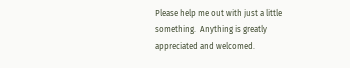Please help me out with just a little something.  Anything is greatly appreciated and welcomed.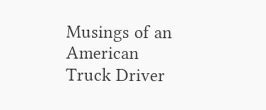Musings of an American Truck Driver